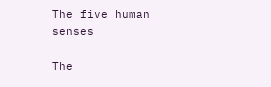The five human senses

The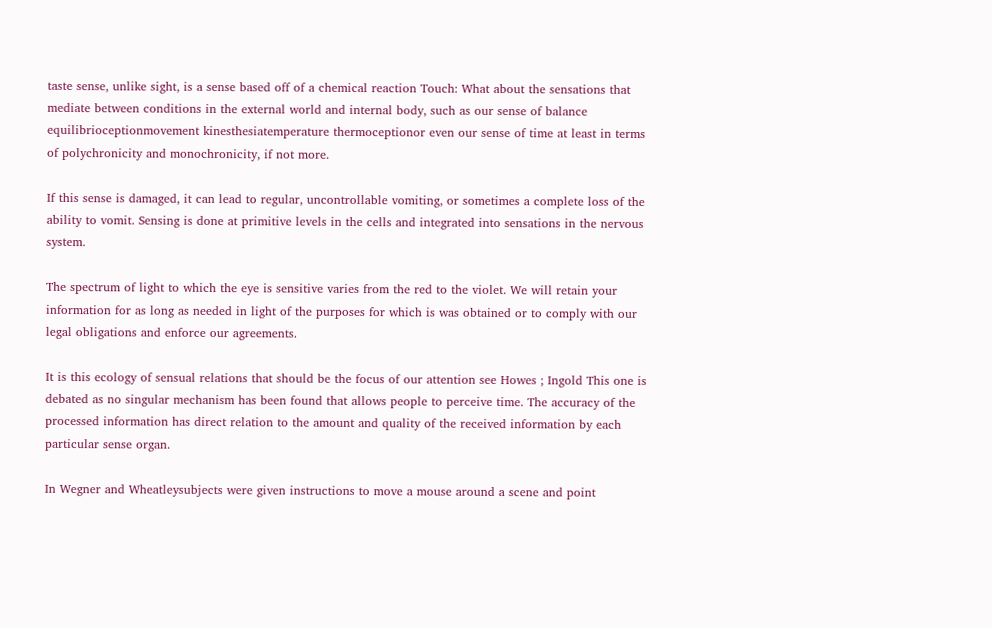taste sense, unlike sight, is a sense based off of a chemical reaction Touch: What about the sensations that mediate between conditions in the external world and internal body, such as our sense of balance equilibrioceptionmovement kinesthesiatemperature thermoceptionor even our sense of time at least in terms of polychronicity and monochronicity, if not more.

If this sense is damaged, it can lead to regular, uncontrollable vomiting, or sometimes a complete loss of the ability to vomit. Sensing is done at primitive levels in the cells and integrated into sensations in the nervous system.

The spectrum of light to which the eye is sensitive varies from the red to the violet. We will retain your information for as long as needed in light of the purposes for which is was obtained or to comply with our legal obligations and enforce our agreements.

It is this ecology of sensual relations that should be the focus of our attention see Howes ; Ingold This one is debated as no singular mechanism has been found that allows people to perceive time. The accuracy of the processed information has direct relation to the amount and quality of the received information by each particular sense organ.

In Wegner and Wheatleysubjects were given instructions to move a mouse around a scene and point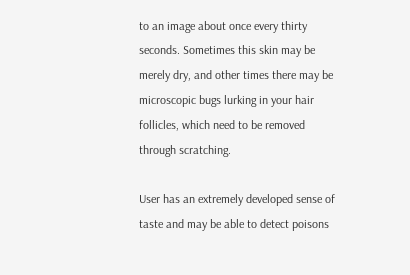to an image about once every thirty seconds. Sometimes this skin may be merely dry, and other times there may be microscopic bugs lurking in your hair follicles, which need to be removed through scratching.

User has an extremely developed sense of taste and may be able to detect poisons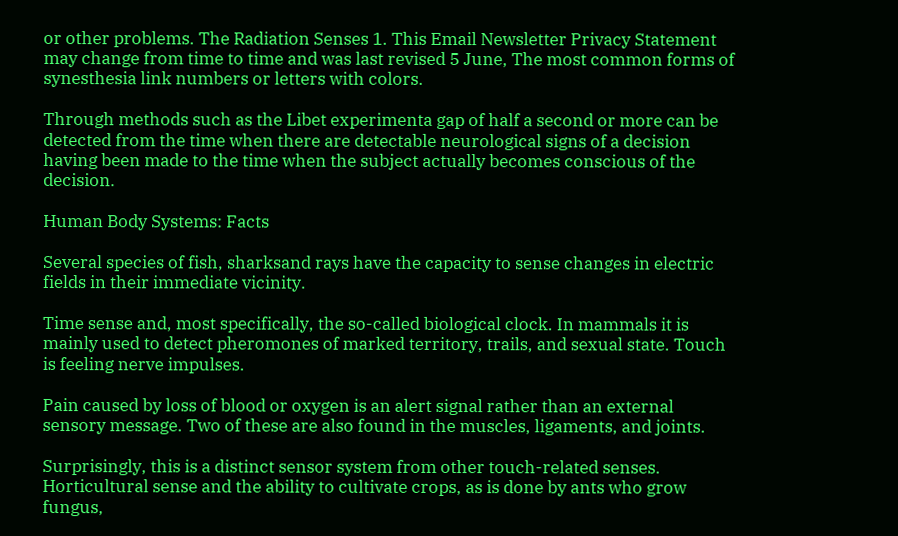or other problems. The Radiation Senses 1. This Email Newsletter Privacy Statement may change from time to time and was last revised 5 June, The most common forms of synesthesia link numbers or letters with colors.

Through methods such as the Libet experimenta gap of half a second or more can be detected from the time when there are detectable neurological signs of a decision having been made to the time when the subject actually becomes conscious of the decision.

Human Body Systems: Facts

Several species of fish, sharksand rays have the capacity to sense changes in electric fields in their immediate vicinity.

Time sense and, most specifically, the so-called biological clock. In mammals it is mainly used to detect pheromones of marked territory, trails, and sexual state. Touch is feeling nerve impulses.

Pain caused by loss of blood or oxygen is an alert signal rather than an external sensory message. Two of these are also found in the muscles, ligaments, and joints.

Surprisingly, this is a distinct sensor system from other touch-related senses. Horticultural sense and the ability to cultivate crops, as is done by ants who grow fungus,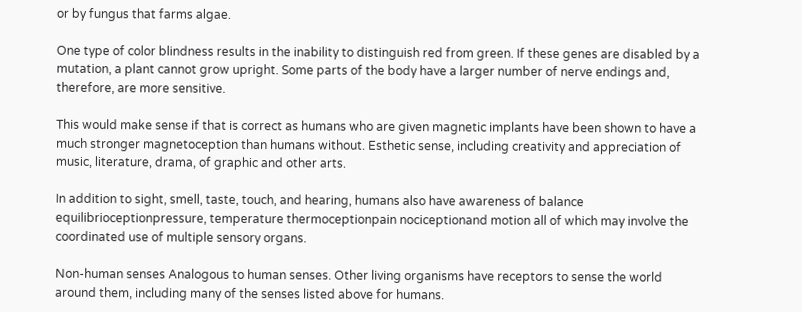or by fungus that farms algae.

One type of color blindness results in the inability to distinguish red from green. If these genes are disabled by a mutation, a plant cannot grow upright. Some parts of the body have a larger number of nerve endings and, therefore, are more sensitive.

This would make sense if that is correct as humans who are given magnetic implants have been shown to have a much stronger magnetoception than humans without. Esthetic sense, including creativity and appreciation of music, literature, drama, of graphic and other arts.

In addition to sight, smell, taste, touch, and hearing, humans also have awareness of balance equilibrioceptionpressure, temperature thermoceptionpain nociceptionand motion all of which may involve the coordinated use of multiple sensory organs.

Non-human senses Analogous to human senses. Other living organisms have receptors to sense the world around them, including many of the senses listed above for humans.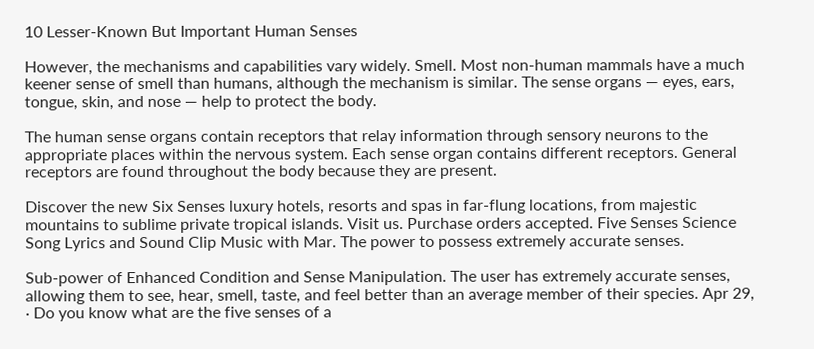10 Lesser-Known But Important Human Senses

However, the mechanisms and capabilities vary widely. Smell. Most non-human mammals have a much keener sense of smell than humans, although the mechanism is similar. The sense organs — eyes, ears, tongue, skin, and nose — help to protect the body.

The human sense organs contain receptors that relay information through sensory neurons to the appropriate places within the nervous system. Each sense organ contains different receptors. General receptors are found throughout the body because they are present.

Discover the new Six Senses luxury hotels, resorts and spas in far-flung locations, from majestic mountains to sublime private tropical islands. Visit us. Purchase orders accepted. Five Senses Science Song Lyrics and Sound Clip Music with Mar. The power to possess extremely accurate senses.

Sub-power of Enhanced Condition and Sense Manipulation. The user has extremely accurate senses, allowing them to see, hear, smell, taste, and feel better than an average member of their species. Apr 29,  · Do you know what are the five senses of a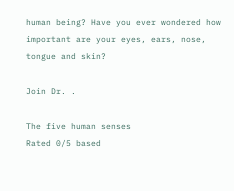human being? Have you ever wondered how important are your eyes, ears, nose, tongue and skin?

Join Dr. .

The five human senses
Rated 0/5 based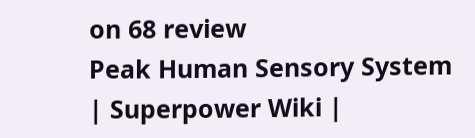on 68 review
Peak Human Sensory System | Superpower Wiki |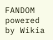FANDOM powered by Wikia